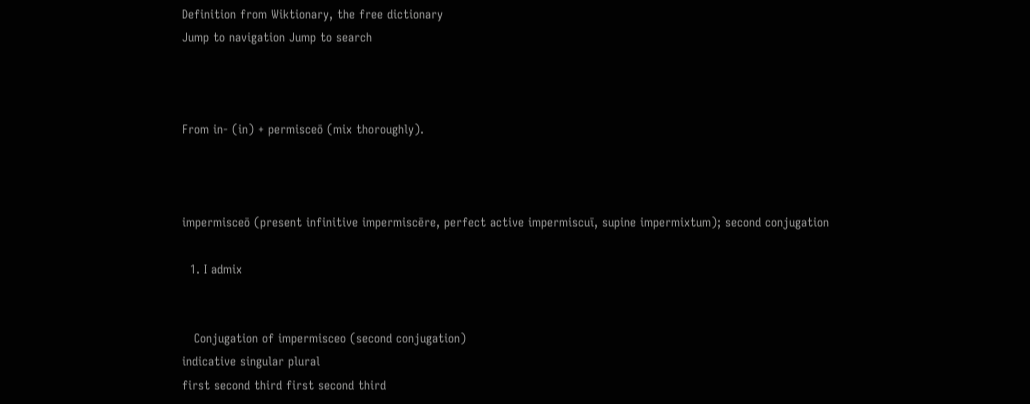Definition from Wiktionary, the free dictionary
Jump to navigation Jump to search



From in- (in) + permisceō (mix thoroughly).



impermisceō (present infinitive impermiscēre, perfect active impermiscuī, supine impermixtum); second conjugation

  1. I admix


   Conjugation of impermisceo (second conjugation)
indicative singular plural
first second third first second third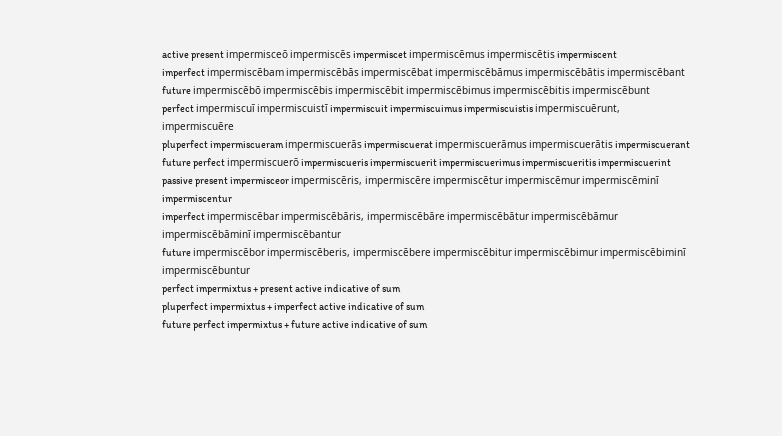active present impermisceō impermiscēs impermiscet impermiscēmus impermiscētis impermiscent
imperfect impermiscēbam impermiscēbās impermiscēbat impermiscēbāmus impermiscēbātis impermiscēbant
future impermiscēbō impermiscēbis impermiscēbit impermiscēbimus impermiscēbitis impermiscēbunt
perfect impermiscuī impermiscuistī impermiscuit impermiscuimus impermiscuistis impermiscuērunt, impermiscuēre
pluperfect impermiscueram impermiscuerās impermiscuerat impermiscuerāmus impermiscuerātis impermiscuerant
future perfect impermiscuerō impermiscueris impermiscuerit impermiscuerimus impermiscueritis impermiscuerint
passive present impermisceor impermiscēris, impermiscēre impermiscētur impermiscēmur impermiscēminī impermiscentur
imperfect impermiscēbar impermiscēbāris, impermiscēbāre impermiscēbātur impermiscēbāmur impermiscēbāminī impermiscēbantur
future impermiscēbor impermiscēberis, impermiscēbere impermiscēbitur impermiscēbimur impermiscēbiminī impermiscēbuntur
perfect impermixtus + present active indicative of sum
pluperfect impermixtus + imperfect active indicative of sum
future perfect impermixtus + future active indicative of sum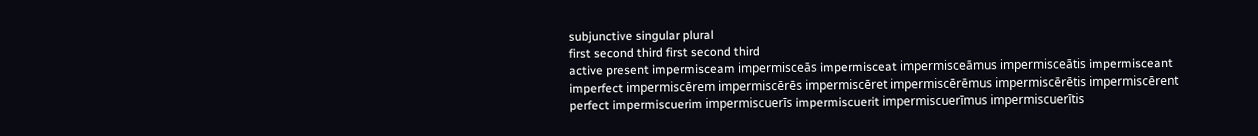subjunctive singular plural
first second third first second third
active present impermisceam impermisceās impermisceat impermisceāmus impermisceātis impermisceant
imperfect impermiscērem impermiscērēs impermiscēret impermiscērēmus impermiscērētis impermiscērent
perfect impermiscuerim impermiscuerīs impermiscuerit impermiscuerīmus impermiscuerītis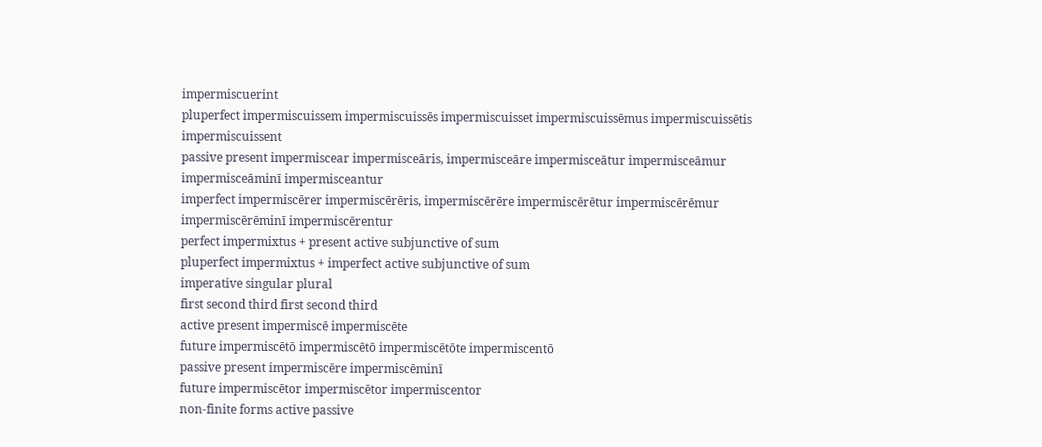impermiscuerint
pluperfect impermiscuissem impermiscuissēs impermiscuisset impermiscuissēmus impermiscuissētis impermiscuissent
passive present impermiscear impermisceāris, impermisceāre impermisceātur impermisceāmur impermisceāminī impermisceantur
imperfect impermiscērer impermiscērēris, impermiscērēre impermiscērētur impermiscērēmur impermiscērēminī impermiscērentur
perfect impermixtus + present active subjunctive of sum
pluperfect impermixtus + imperfect active subjunctive of sum
imperative singular plural
first second third first second third
active present impermiscē impermiscēte
future impermiscētō impermiscētō impermiscētōte impermiscentō
passive present impermiscēre impermiscēminī
future impermiscētor impermiscētor impermiscentor
non-finite forms active passive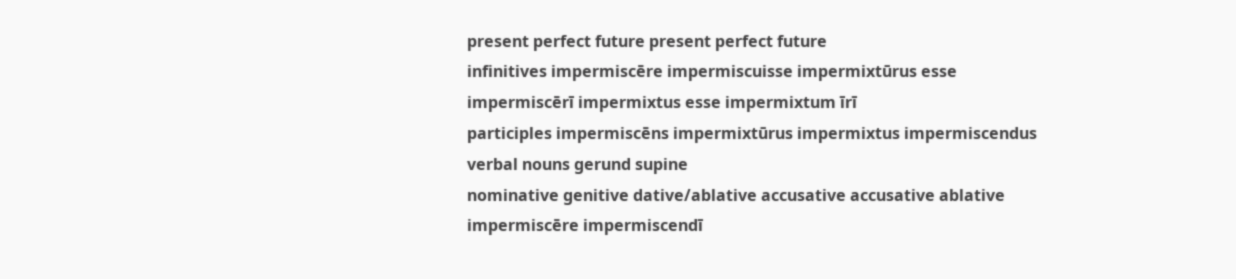present perfect future present perfect future
infinitives impermiscēre impermiscuisse impermixtūrus esse impermiscērī impermixtus esse impermixtum īrī
participles impermiscēns impermixtūrus impermixtus impermiscendus
verbal nouns gerund supine
nominative genitive dative/ablative accusative accusative ablative
impermiscēre impermiscendī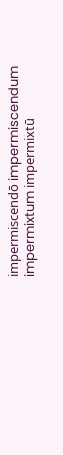impermiscendō impermiscendum impermixtum impermixtū